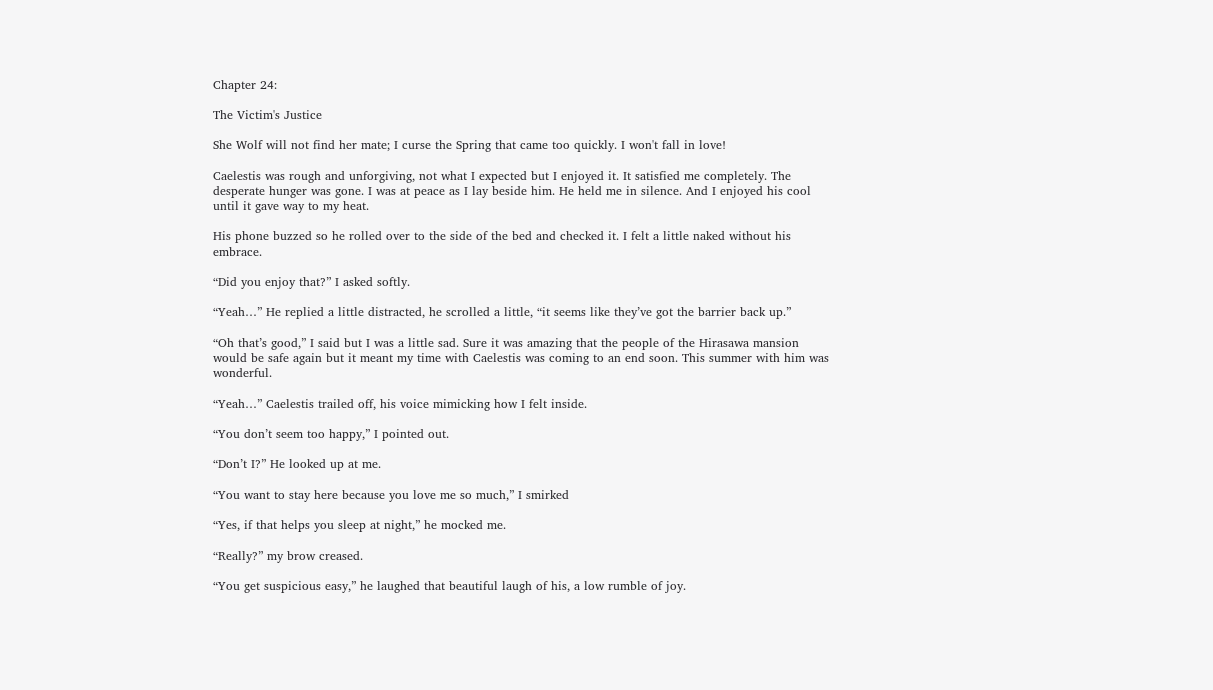Chapter 24:

The Victim's Justice

She Wolf will not find her mate; I curse the Spring that came too quickly. I won't fall in love!

Caelestis was rough and unforgiving, not what I expected but I enjoyed it. It satisfied me completely. The desperate hunger was gone. I was at peace as I lay beside him. He held me in silence. And I enjoyed his cool until it gave way to my heat.

His phone buzzed so he rolled over to the side of the bed and checked it. I felt a little naked without his embrace.

“Did you enjoy that?” I asked softly.

“Yeah…” He replied a little distracted, he scrolled a little, “it seems like they’ve got the barrier back up.”

“Oh that’s good,” I said but I was a little sad. Sure it was amazing that the people of the Hirasawa mansion would be safe again but it meant my time with Caelestis was coming to an end soon. This summer with him was wonderful.

“Yeah…” Caelestis trailed off, his voice mimicking how I felt inside.

“You don’t seem too happy,” I pointed out.

“Don’t I?” He looked up at me.

“You want to stay here because you love me so much,” I smirked

“Yes, if that helps you sleep at night,” he mocked me.

“Really?” my brow creased.

“You get suspicious easy,” he laughed that beautiful laugh of his, a low rumble of joy.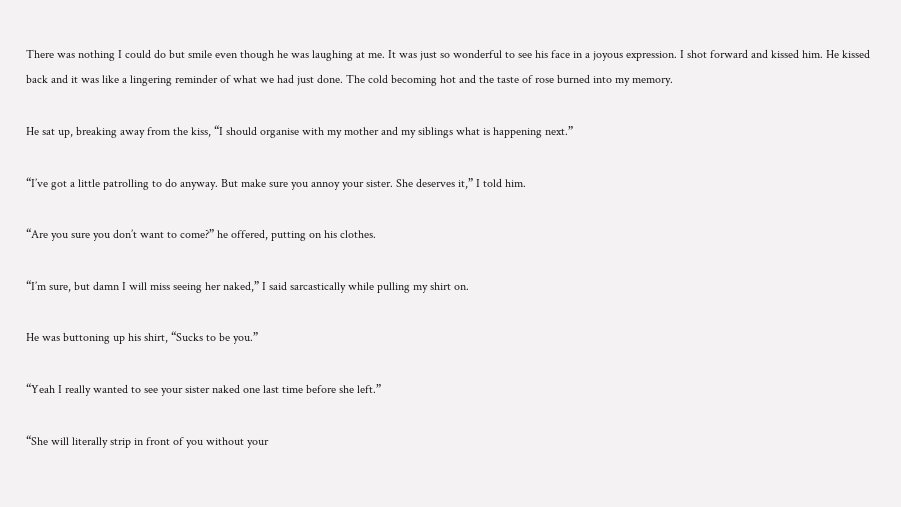There was nothing I could do but smile even though he was laughing at me. It was just so wonderful to see his face in a joyous expression. I shot forward and kissed him. He kissed back and it was like a lingering reminder of what we had just done. The cold becoming hot and the taste of rose burned into my memory.

He sat up, breaking away from the kiss, “I should organise with my mother and my siblings what is happening next.”

“I’ve got a little patrolling to do anyway. But make sure you annoy your sister. She deserves it,” I told him.

“Are you sure you don’t want to come?” he offered, putting on his clothes.

“I’m sure, but damn I will miss seeing her naked,” I said sarcastically while pulling my shirt on.

He was buttoning up his shirt, “Sucks to be you.”

“Yeah I really wanted to see your sister naked one last time before she left.”

“She will literally strip in front of you without your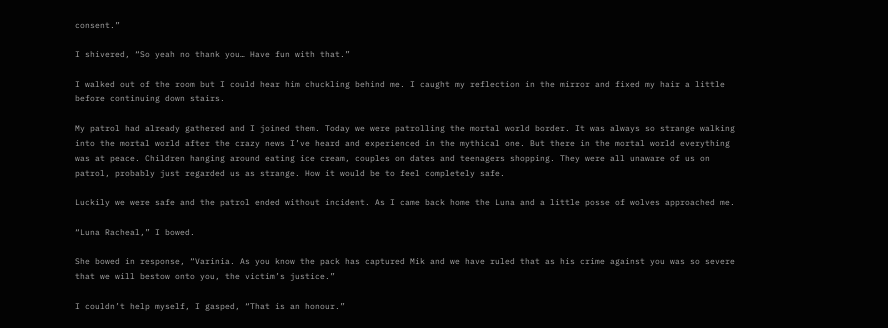consent.”

I shivered, “So yeah no thank you… Have fun with that.”

I walked out of the room but I could hear him chuckling behind me. I caught my reflection in the mirror and fixed my hair a little before continuing down stairs.

My patrol had already gathered and I joined them. Today we were patrolling the mortal world border. It was always so strange walking into the mortal world after the crazy news I’ve heard and experienced in the mythical one. But there in the mortal world everything was at peace. Children hanging around eating ice cream, couples on dates and teenagers shopping. They were all unaware of us on patrol, probably just regarded us as strange. How it would be to feel completely safe.

Luckily we were safe and the patrol ended without incident. As I came back home the Luna and a little posse of wolves approached me.

“Luna Racheal,” I bowed.

She bowed in response, “Varinia. As you know the pack has captured Mik and we have ruled that as his crime against you was so severe that we will bestow onto you, the victim’s justice.”

I couldn’t help myself, I gasped, “That is an honour.”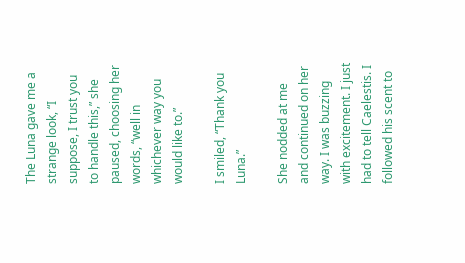The Luna gave me a strange look, “I suppose, I trust you to handle this,” she paused, choosing her words, “well in whichever way you would like to.”

I smiled, “Thank you Luna.”

She nodded at me and continued on her way. I was buzzing with excitement. I just had to tell Caelestis. I followed his scent to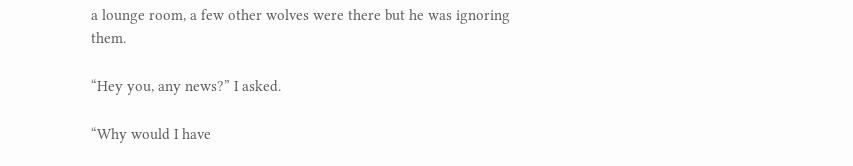a lounge room, a few other wolves were there but he was ignoring them.

“Hey you, any news?” I asked.

“Why would I have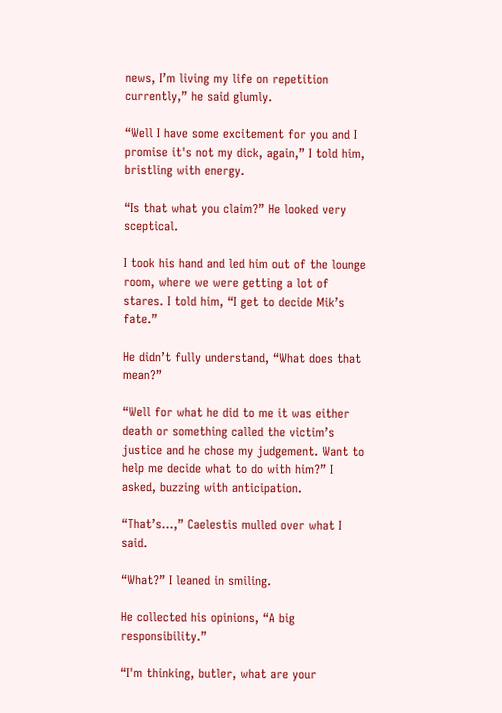news, I’m living my life on repetition currently,” he said glumly.

“Well I have some excitement for you and I promise it's not my dick, again,” I told him, bristling with energy.

“Is that what you claim?” He looked very sceptical.

I took his hand and led him out of the lounge room, where we were getting a lot of stares. I told him, “I get to decide Mik’s fate.”

He didn’t fully understand, “What does that mean?”

“Well for what he did to me it was either death or something called the victim’s justice and he chose my judgement. Want to help me decide what to do with him?” I asked, buzzing with anticipation.

“That’s…,” Caelestis mulled over what I said.

“What?” I leaned in smiling.

He collected his opinions, “A big responsibility.”

“I'm thinking, butler, what are your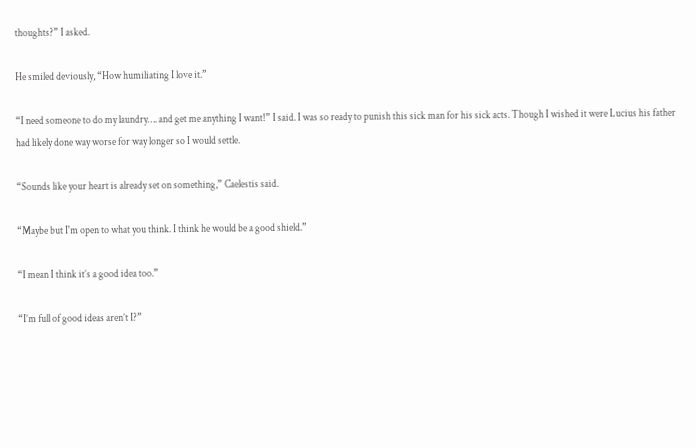thoughts?” I asked.

He smiled deviously, “How humiliating I love it.”

“I need someone to do my laundry…. and get me anything I want!” I said. I was so ready to punish this sick man for his sick acts. Though I wished it were Lucius his father had likely done way worse for way longer so I would settle.

“Sounds like your heart is already set on something,” Caelestis said.

“Maybe but I'm open to what you think. I think he would be a good shield.”

“I mean I think it’s a good idea too.”

“I’m full of good ideas aren’t I?”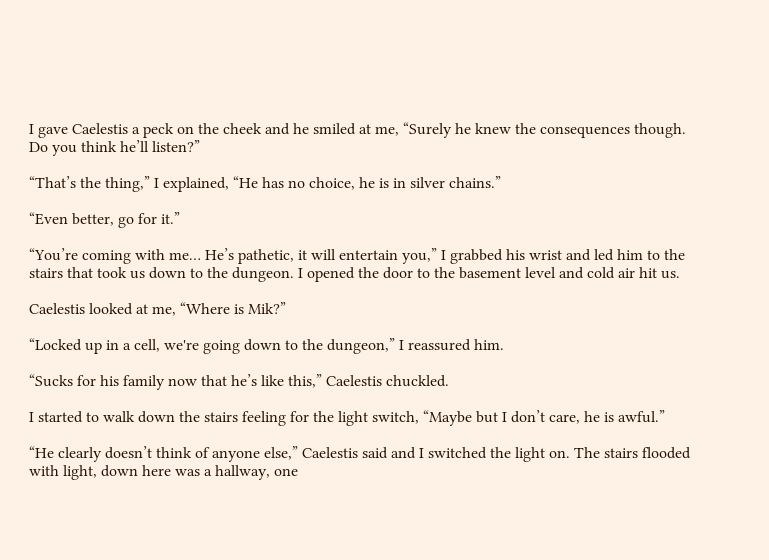I gave Caelestis a peck on the cheek and he smiled at me, “Surely he knew the consequences though. Do you think he’ll listen?”

“That’s the thing,” I explained, “He has no choice, he is in silver chains.”

“Even better, go for it.”

“You’re coming with me… He’s pathetic, it will entertain you,” I grabbed his wrist and led him to the stairs that took us down to the dungeon. I opened the door to the basement level and cold air hit us.

Caelestis looked at me, “Where is Mik?”

“Locked up in a cell, we're going down to the dungeon,” I reassured him.

“Sucks for his family now that he’s like this,” Caelestis chuckled.

I started to walk down the stairs feeling for the light switch, “Maybe but I don’t care, he is awful.”

“He clearly doesn’t think of anyone else,” Caelestis said and I switched the light on. The stairs flooded with light, down here was a hallway, one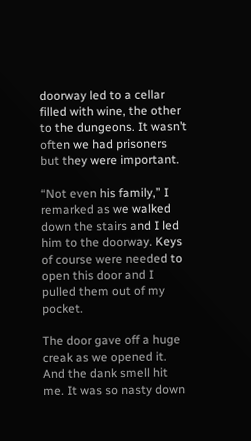doorway led to a cellar filled with wine, the other to the dungeons. It wasn’t often we had prisoners but they were important.

“Not even his family,” I remarked as we walked down the stairs and I led him to the doorway. Keys of course were needed to open this door and I pulled them out of my pocket.

The door gave off a huge creak as we opened it. And the dank smell hit me. It was so nasty down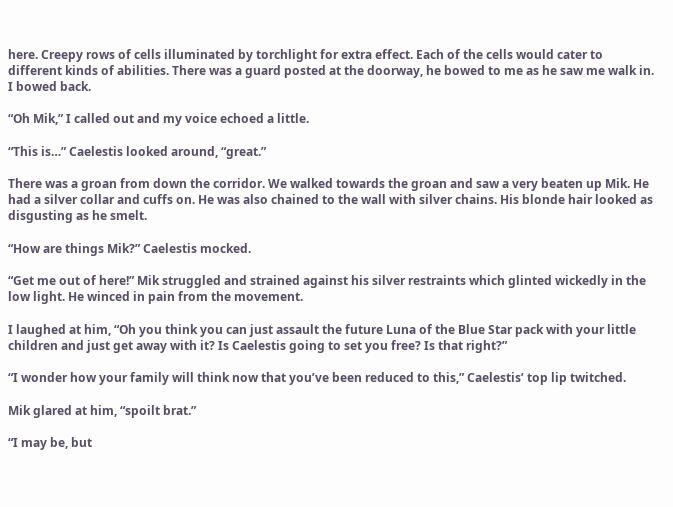here. Creepy rows of cells illuminated by torchlight for extra effect. Each of the cells would cater to different kinds of abilities. There was a guard posted at the doorway, he bowed to me as he saw me walk in. I bowed back.

“Oh Mik,” I called out and my voice echoed a little.

“This is…” Caelestis looked around, “great.”

There was a groan from down the corridor. We walked towards the groan and saw a very beaten up Mik. He had a silver collar and cuffs on. He was also chained to the wall with silver chains. His blonde hair looked as disgusting as he smelt.

“How are things Mik?” Caelestis mocked.

“Get me out of here!” Mik struggled and strained against his silver restraints which glinted wickedly in the low light. He winced in pain from the movement.

I laughed at him, “Oh you think you can just assault the future Luna of the Blue Star pack with your little children and just get away with it? Is Caelestis going to set you free? Is that right?”

“I wonder how your family will think now that you’ve been reduced to this,” Caelestis’ top lip twitched.

Mik glared at him, “spoilt brat.”

“I may be, but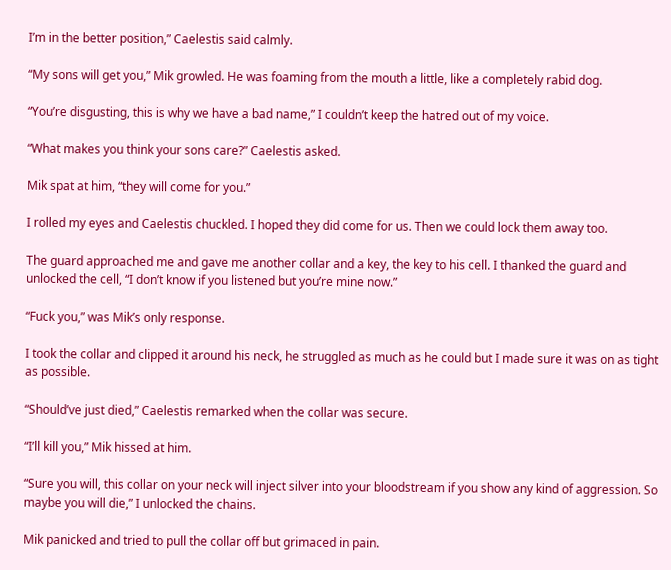I’m in the better position,” Caelestis said calmly.

“My sons will get you,” Mik growled. He was foaming from the mouth a little, like a completely rabid dog.

“You’re disgusting, this is why we have a bad name,” I couldn’t keep the hatred out of my voice.

“What makes you think your sons care?” Caelestis asked.

Mik spat at him, “they will come for you.”

I rolled my eyes and Caelestis chuckled. I hoped they did come for us. Then we could lock them away too.

The guard approached me and gave me another collar and a key, the key to his cell. I thanked the guard and unlocked the cell, “I don’t know if you listened but you’re mine now.”

“Fuck you,” was Mik’s only response.

I took the collar and clipped it around his neck, he struggled as much as he could but I made sure it was on as tight as possible.

“Should’ve just died,” Caelestis remarked when the collar was secure.

“I’ll kill you,” Mik hissed at him.

“Sure you will, this collar on your neck will inject silver into your bloodstream if you show any kind of aggression. So maybe you will die,” I unlocked the chains.

Mik panicked and tried to pull the collar off but grimaced in pain.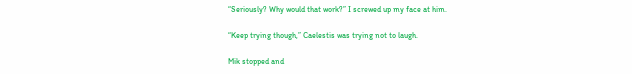“Seriously? Why would that work?” I screwed up my face at him.

“Keep trying though,” Caelestis was trying not to laugh.

Mik stopped and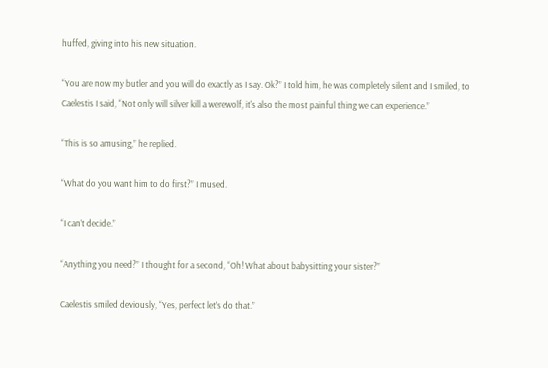huffed, giving into his new situation.

“You are now my butler and you will do exactly as I say. Ok?” I told him, he was completely silent and I smiled, to Caelestis I said, “Not only will silver kill a werewolf, it's also the most painful thing we can experience.”

“This is so amusing,” he replied.

“What do you want him to do first?” I mused.

“I can’t decide.”

“Anything you need?” I thought for a second, “Oh! What about babysitting your sister?”

Caelestis smiled deviously, “Yes, perfect let’s do that.”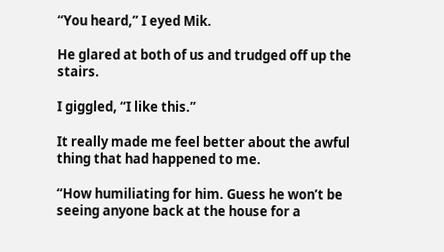“You heard,” I eyed Mik.

He glared at both of us and trudged off up the stairs.

I giggled, “I like this.”

It really made me feel better about the awful thing that had happened to me.

“How humiliating for him. Guess he won’t be seeing anyone back at the house for a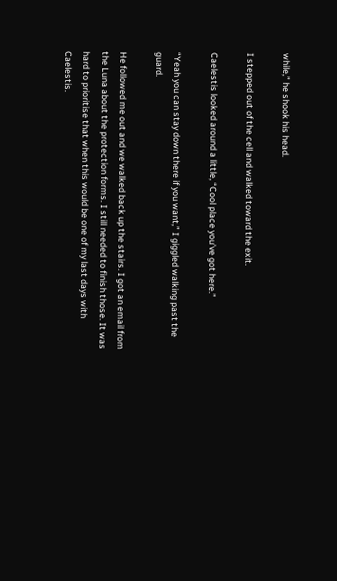while,” he shook his head.

I stepped out of the cell and walked toward the exit.

Caelestis looked around a little, “Cool place you’ve got here.”

“Yeah you can stay down there if you want,” I giggled walking past the guard.

He followed me out and we walked back up the stairs. I got an email from the Luna about the protection forms. I still needed to finish those. It was hard to prioritise that when this would be one of my last days with Caelestis.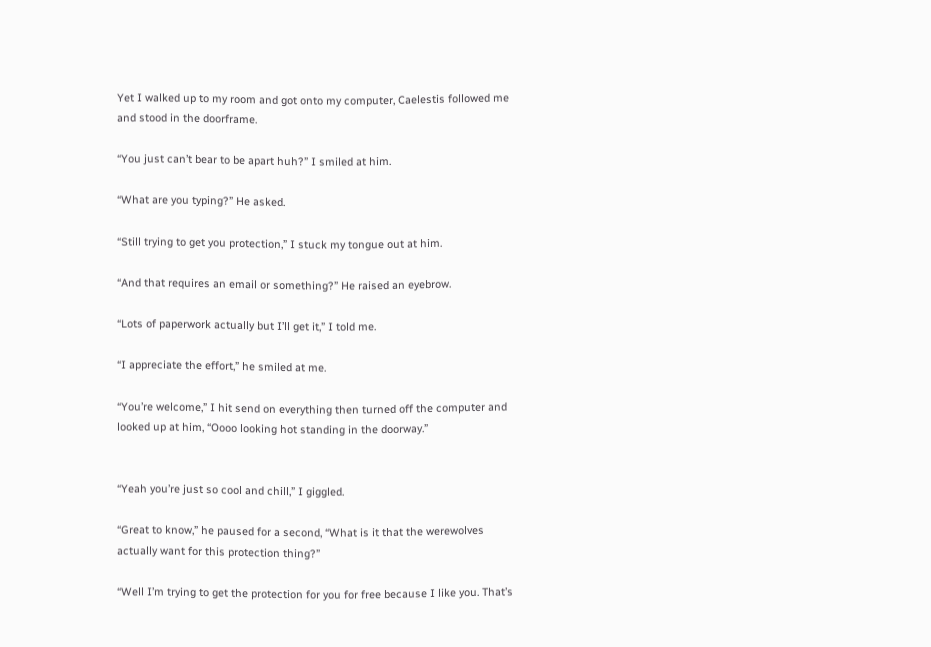Yet I walked up to my room and got onto my computer, Caelestis followed me and stood in the doorframe.

“You just can’t bear to be apart huh?” I smiled at him.

“What are you typing?” He asked.

“Still trying to get you protection,” I stuck my tongue out at him.

“And that requires an email or something?” He raised an eyebrow.

“Lots of paperwork actually but I’ll get it,” I told me.

“I appreciate the effort,” he smiled at me.

“You’re welcome,” I hit send on everything then turned off the computer and looked up at him, “Oooo looking hot standing in the doorway.”


“Yeah you’re just so cool and chill,” I giggled.

“Great to know,” he paused for a second, “What is it that the werewolves actually want for this protection thing?”

“Well I’m trying to get the protection for you for free because I like you. That’s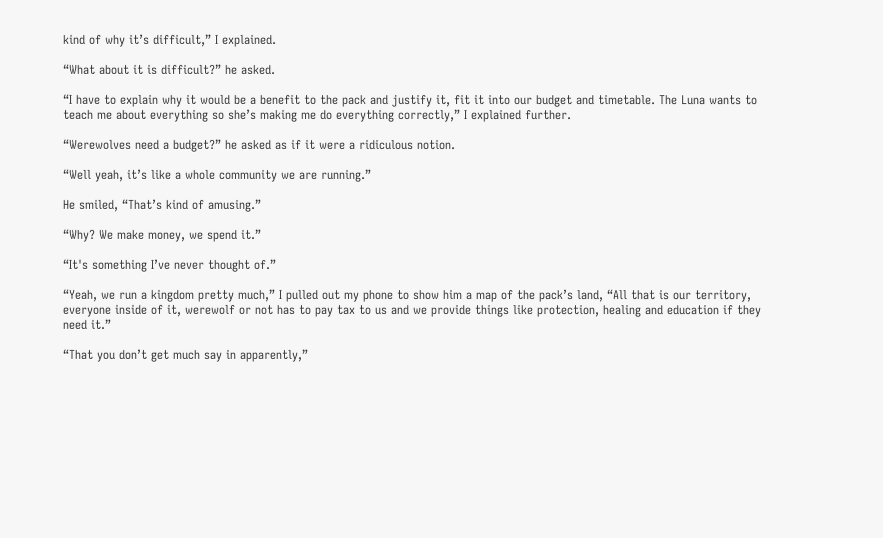kind of why it’s difficult,” I explained.

“What about it is difficult?” he asked.

“I have to explain why it would be a benefit to the pack and justify it, fit it into our budget and timetable. The Luna wants to teach me about everything so she’s making me do everything correctly,” I explained further.

“Werewolves need a budget?” he asked as if it were a ridiculous notion.

“Well yeah, it’s like a whole community we are running.”

He smiled, “That’s kind of amusing.”

“Why? We make money, we spend it.”

“It's something I’ve never thought of.”

“Yeah, we run a kingdom pretty much,” I pulled out my phone to show him a map of the pack’s land, “All that is our territory, everyone inside of it, werewolf or not has to pay tax to us and we provide things like protection, healing and education if they need it.”

“That you don’t get much say in apparently,”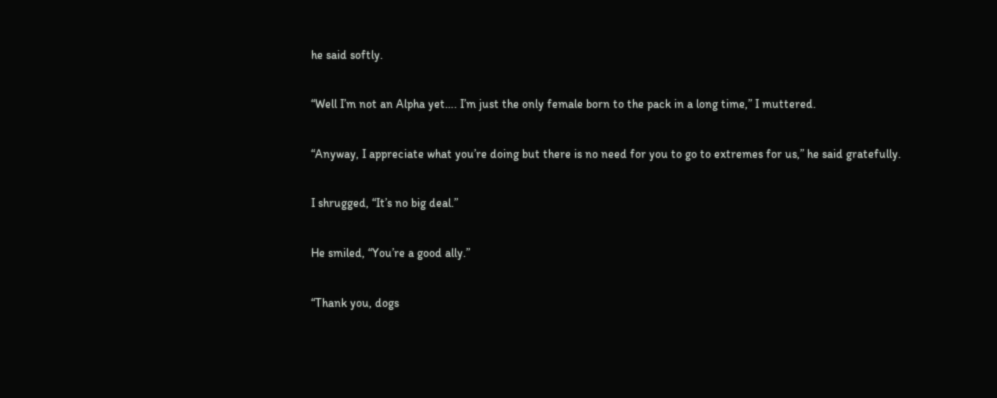he said softly.

“Well I’m not an Alpha yet…. I’m just the only female born to the pack in a long time,” I muttered.

“Anyway, I appreciate what you’re doing but there is no need for you to go to extremes for us,” he said gratefully.

I shrugged, “It’s no big deal.”

He smiled, “You’re a good ally.”

“Thank you, dogs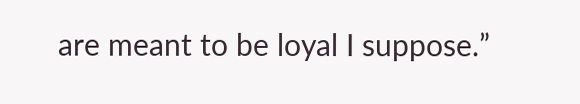are meant to be loyal I suppose.”